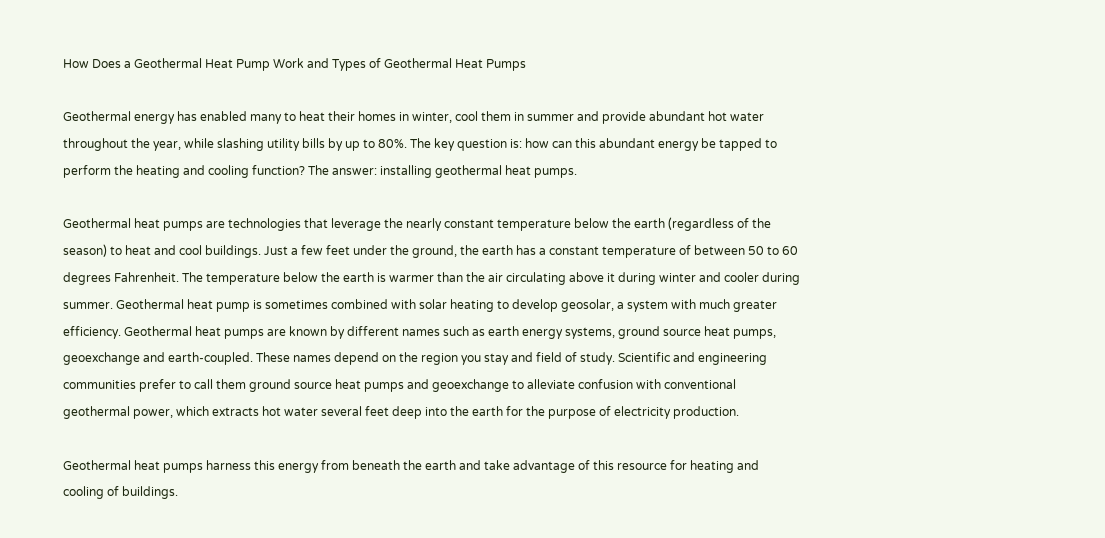How Does a Geothermal Heat Pump Work and Types of Geothermal Heat Pumps

Geothermal energy has enabled many to heat their homes in winter, cool them in summer and provide abundant hot water throughout the year, while slashing utility bills by up to 80%. The key question is: how can this abundant energy be tapped to perform the heating and cooling function? The answer: installing geothermal heat pumps.

Geothermal heat pumps are technologies that leverage the nearly constant temperature below the earth (regardless of the season) to heat and cool buildings. Just a few feet under the ground, the earth has a constant temperature of between 50 to 60 degrees Fahrenheit. The temperature below the earth is warmer than the air circulating above it during winter and cooler during summer. Geothermal heat pump is sometimes combined with solar heating to develop geosolar, a system with much greater efficiency. Geothermal heat pumps are known by different names such as earth energy systems, ground source heat pumps, geoexchange and earth-coupled. These names depend on the region you stay and field of study. Scientific and engineering communities prefer to call them ground source heat pumps and geoexchange to alleviate confusion with conventional geothermal power, which extracts hot water several feet deep into the earth for the purpose of electricity production.

Geothermal heat pumps harness this energy from beneath the earth and take advantage of this resource for heating and cooling of buildings.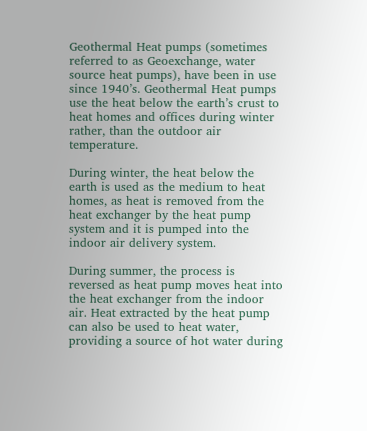Geothermal Heat pumps (sometimes referred to as Geoexchange, water source heat pumps), have been in use since 1940’s. Geothermal Heat pumps use the heat below the earth’s crust to heat homes and offices during winter rather, than the outdoor air temperature.

During winter, the heat below the earth is used as the medium to heat homes, as heat is removed from the heat exchanger by the heat pump system and it is pumped into the indoor air delivery system.

During summer, the process is reversed as heat pump moves heat into the heat exchanger from the indoor air. Heat extracted by the heat pump can also be used to heat water, providing a source of hot water during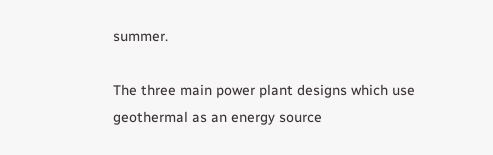summer.

The three main power plant designs which use geothermal as an energy source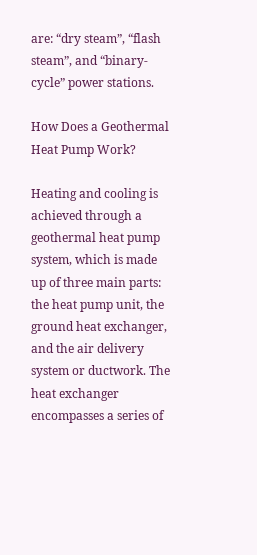are: “dry steam”, “flash steam”, and “binary-cycle” power stations.

How Does a Geothermal Heat Pump Work?

Heating and cooling is achieved through a geothermal heat pump system, which is made up of three main parts: the heat pump unit, the ground heat exchanger, and the air delivery system or ductwork. The heat exchanger encompasses a series of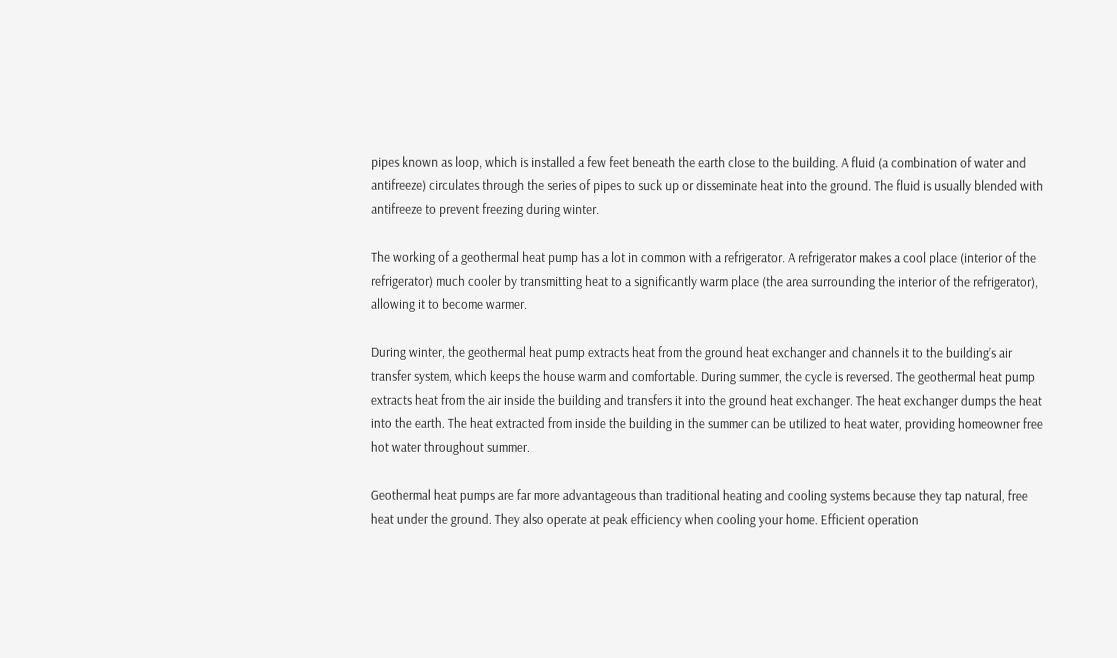pipes known as loop, which is installed a few feet beneath the earth close to the building. A fluid (a combination of water and antifreeze) circulates through the series of pipes to suck up or disseminate heat into the ground. The fluid is usually blended with antifreeze to prevent freezing during winter.

The working of a geothermal heat pump has a lot in common with a refrigerator. A refrigerator makes a cool place (interior of the refrigerator) much cooler by transmitting heat to a significantly warm place (the area surrounding the interior of the refrigerator), allowing it to become warmer.

During winter, the geothermal heat pump extracts heat from the ground heat exchanger and channels it to the building’s air transfer system, which keeps the house warm and comfortable. During summer, the cycle is reversed. The geothermal heat pump extracts heat from the air inside the building and transfers it into the ground heat exchanger. The heat exchanger dumps the heat into the earth. The heat extracted from inside the building in the summer can be utilized to heat water, providing homeowner free hot water throughout summer.

Geothermal heat pumps are far more advantageous than traditional heating and cooling systems because they tap natural, free heat under the ground. They also operate at peak efficiency when cooling your home. Efficient operation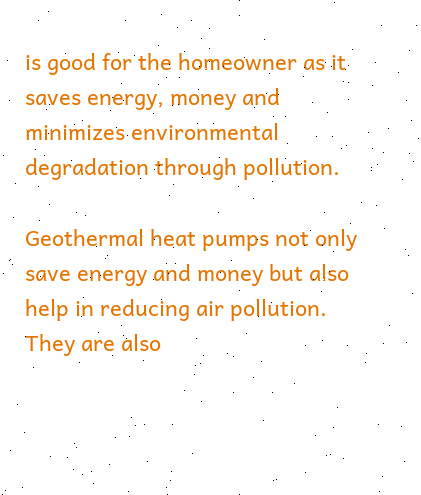is good for the homeowner as it saves energy, money and minimizes environmental degradation through pollution.

Geothermal heat pumps not only save energy and money but also help in reducing air pollution. They are also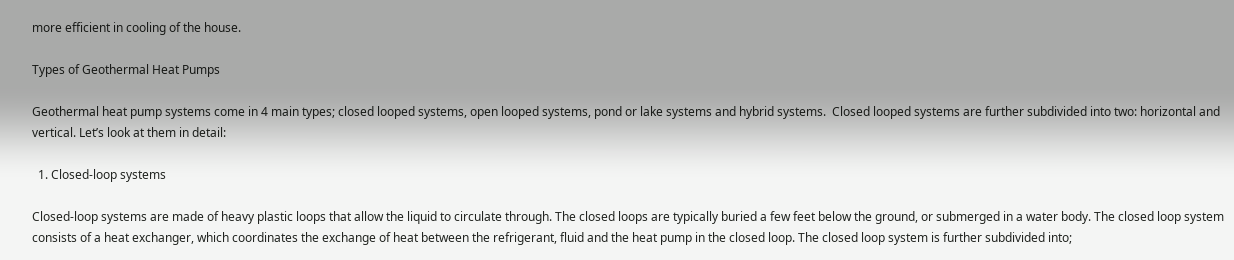more efficient in cooling of the house.

Types of Geothermal Heat Pumps

Geothermal heat pump systems come in 4 main types; closed looped systems, open looped systems, pond or lake systems and hybrid systems.  Closed looped systems are further subdivided into two: horizontal and vertical. Let’s look at them in detail:

  1. Closed-loop systems

Closed-loop systems are made of heavy plastic loops that allow the liquid to circulate through. The closed loops are typically buried a few feet below the ground, or submerged in a water body. The closed loop system consists of a heat exchanger, which coordinates the exchange of heat between the refrigerant, fluid and the heat pump in the closed loop. The closed loop system is further subdivided into;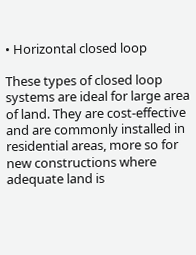• Horizontal closed loop

These types of closed loop systems are ideal for large area of land. They are cost-effective and are commonly installed in residential areas, more so for new constructions where adequate land is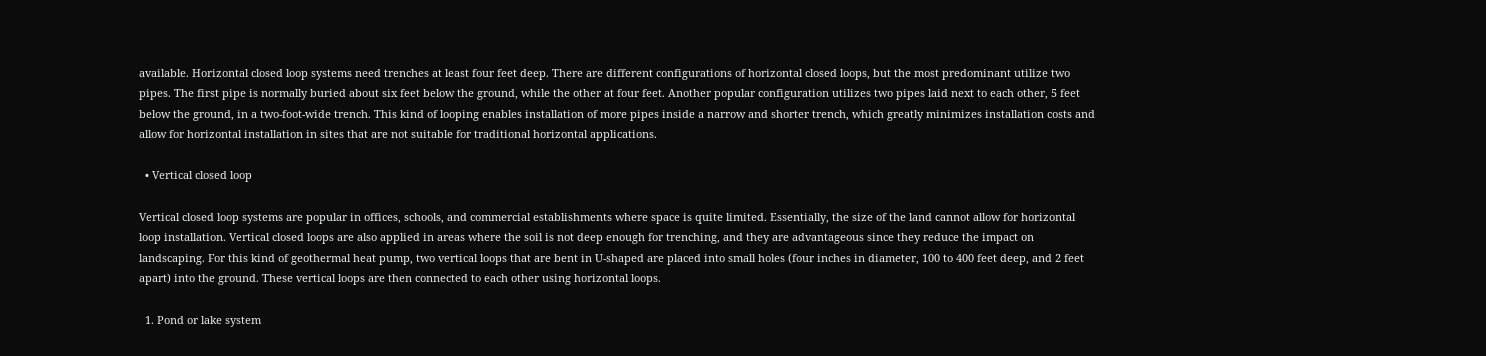available. Horizontal closed loop systems need trenches at least four feet deep. There are different configurations of horizontal closed loops, but the most predominant utilize two pipes. The first pipe is normally buried about six feet below the ground, while the other at four feet. Another popular configuration utilizes two pipes laid next to each other, 5 feet below the ground, in a two-foot-wide trench. This kind of looping enables installation of more pipes inside a narrow and shorter trench, which greatly minimizes installation costs and allow for horizontal installation in sites that are not suitable for traditional horizontal applications.

  • Vertical closed loop

Vertical closed loop systems are popular in offices, schools, and commercial establishments where space is quite limited. Essentially, the size of the land cannot allow for horizontal loop installation. Vertical closed loops are also applied in areas where the soil is not deep enough for trenching, and they are advantageous since they reduce the impact on landscaping. For this kind of geothermal heat pump, two vertical loops that are bent in U-shaped are placed into small holes (four inches in diameter, 100 to 400 feet deep, and 2 feet apart) into the ground. These vertical loops are then connected to each other using horizontal loops.

  1. Pond or lake system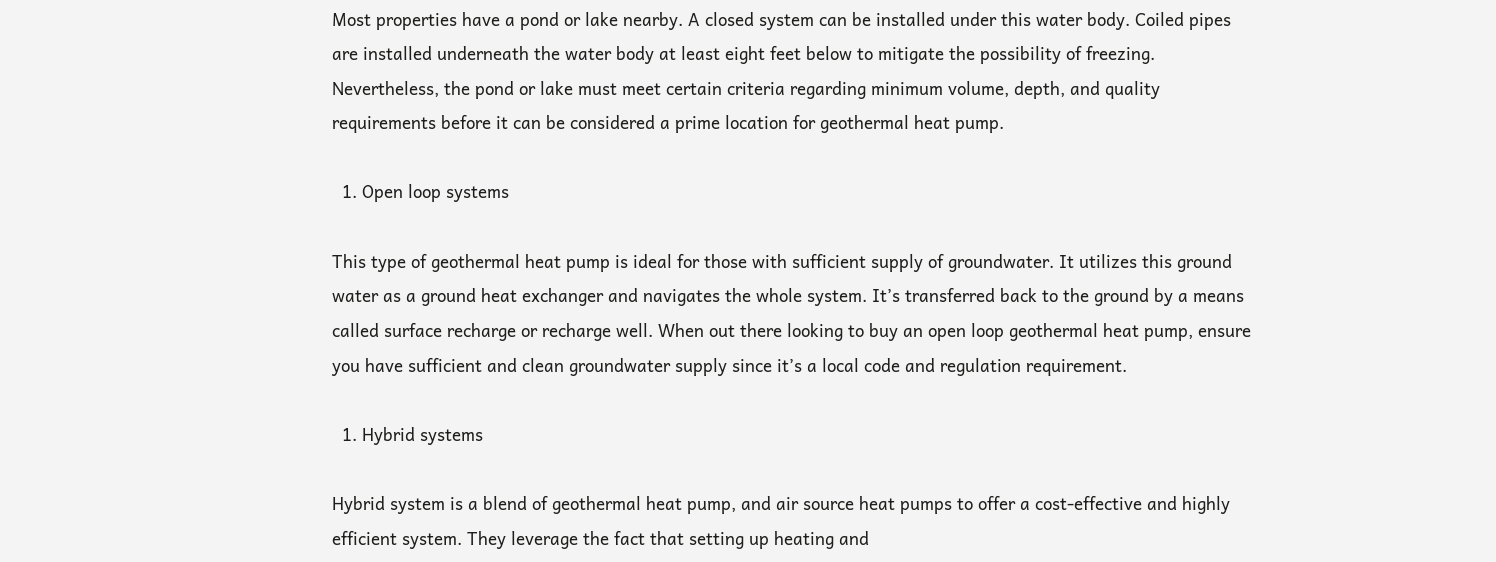Most properties have a pond or lake nearby. A closed system can be installed under this water body. Coiled pipes are installed underneath the water body at least eight feet below to mitigate the possibility of freezing. Nevertheless, the pond or lake must meet certain criteria regarding minimum volume, depth, and quality requirements before it can be considered a prime location for geothermal heat pump.

  1. Open loop systems

This type of geothermal heat pump is ideal for those with sufficient supply of groundwater. It utilizes this ground water as a ground heat exchanger and navigates the whole system. It’s transferred back to the ground by a means called surface recharge or recharge well. When out there looking to buy an open loop geothermal heat pump, ensure you have sufficient and clean groundwater supply since it’s a local code and regulation requirement.

  1. Hybrid systems

Hybrid system is a blend of geothermal heat pump, and air source heat pumps to offer a cost-effective and highly efficient system. They leverage the fact that setting up heating and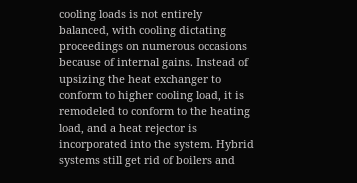cooling loads is not entirely balanced, with cooling dictating proceedings on numerous occasions because of internal gains. Instead of upsizing the heat exchanger to conform to higher cooling load, it is remodeled to conform to the heating load, and a heat rejector is incorporated into the system. Hybrid systems still get rid of boilers and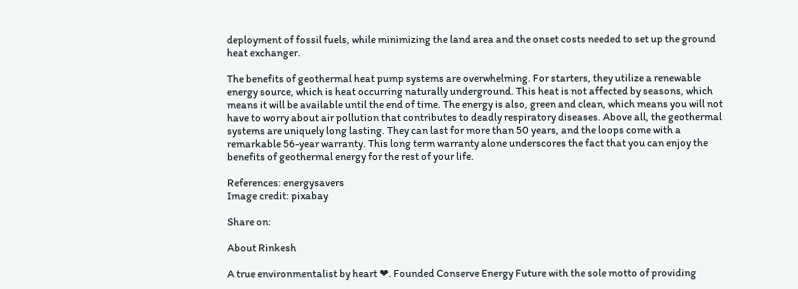deployment of fossil fuels, while minimizing the land area and the onset costs needed to set up the ground heat exchanger.

The benefits of geothermal heat pump systems are overwhelming. For starters, they utilize a renewable energy source, which is heat occurring naturally underground. This heat is not affected by seasons, which means it will be available until the end of time. The energy is also, green and clean, which means you will not have to worry about air pollution that contributes to deadly respiratory diseases. Above all, the geothermal systems are uniquely long lasting. They can last for more than 50 years, and the loops come with a remarkable 56-year warranty. This long term warranty alone underscores the fact that you can enjoy the benefits of geothermal energy for the rest of your life.

References: energysavers
Image credit: pixabay

Share on:

About Rinkesh

A true environmentalist by heart ❤. Founded Conserve Energy Future with the sole motto of providing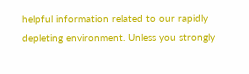helpful information related to our rapidly depleting environment. Unless you strongly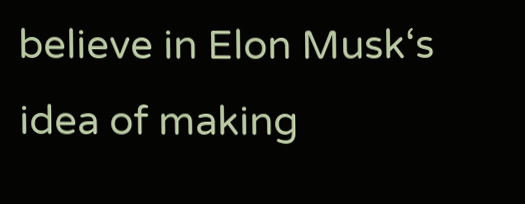believe in Elon Musk‘s idea of making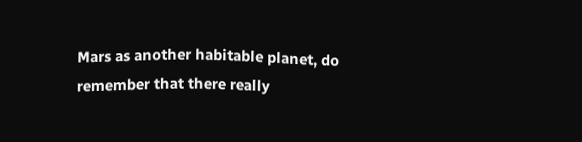Mars as another habitable planet, do remember that there really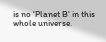is no 'Planet B' in this whole universe.